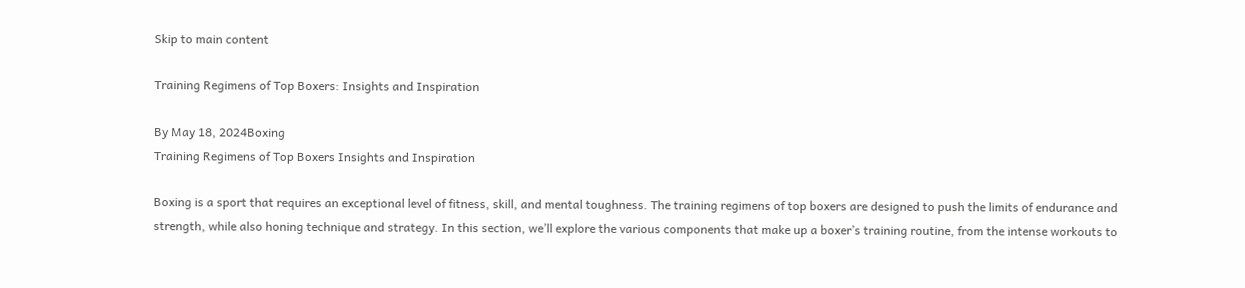Skip to main content

Training Regimens of Top Boxers: Insights and Inspiration

By May 18, 2024Boxing
Training Regimens of Top Boxers Insights and Inspiration

Boxing is a sport that requires an exceptional level of fitness, skill, and mental toughness. The training regimens of top boxers are designed to push the limits of endurance and strength, while also honing technique and strategy. In this section, we’ll explore the various components that make up a boxer’s training routine, from the intense workouts to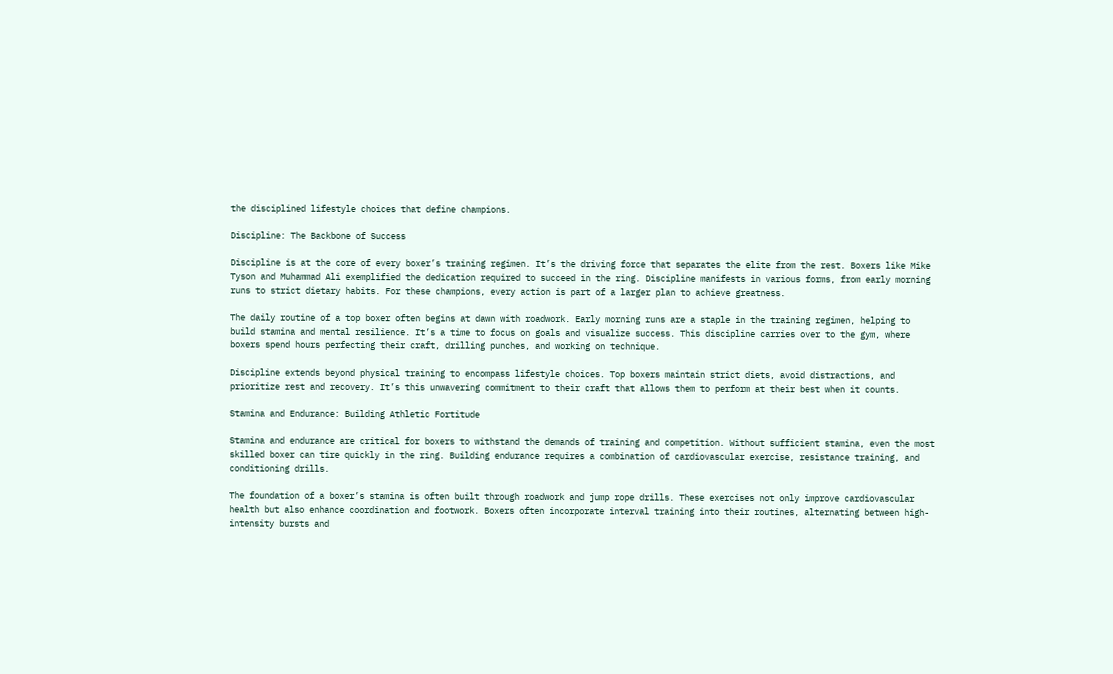the disciplined lifestyle choices that define champions.

Discipline: The Backbone of Success

Discipline is at the core of every boxer’s training regimen. It’s the driving force that separates the elite from the rest. Boxers like Mike Tyson and Muhammad Ali exemplified the dedication required to succeed in the ring. Discipline manifests in various forms, from early morning runs to strict dietary habits. For these champions, every action is part of a larger plan to achieve greatness.

The daily routine of a top boxer often begins at dawn with roadwork. Early morning runs are a staple in the training regimen, helping to build stamina and mental resilience. It’s a time to focus on goals and visualize success. This discipline carries over to the gym, where boxers spend hours perfecting their craft, drilling punches, and working on technique.

Discipline extends beyond physical training to encompass lifestyle choices. Top boxers maintain strict diets, avoid distractions, and prioritize rest and recovery. It’s this unwavering commitment to their craft that allows them to perform at their best when it counts.

Stamina and Endurance: Building Athletic Fortitude

Stamina and endurance are critical for boxers to withstand the demands of training and competition. Without sufficient stamina, even the most skilled boxer can tire quickly in the ring. Building endurance requires a combination of cardiovascular exercise, resistance training, and conditioning drills.

The foundation of a boxer’s stamina is often built through roadwork and jump rope drills. These exercises not only improve cardiovascular health but also enhance coordination and footwork. Boxers often incorporate interval training into their routines, alternating between high-intensity bursts and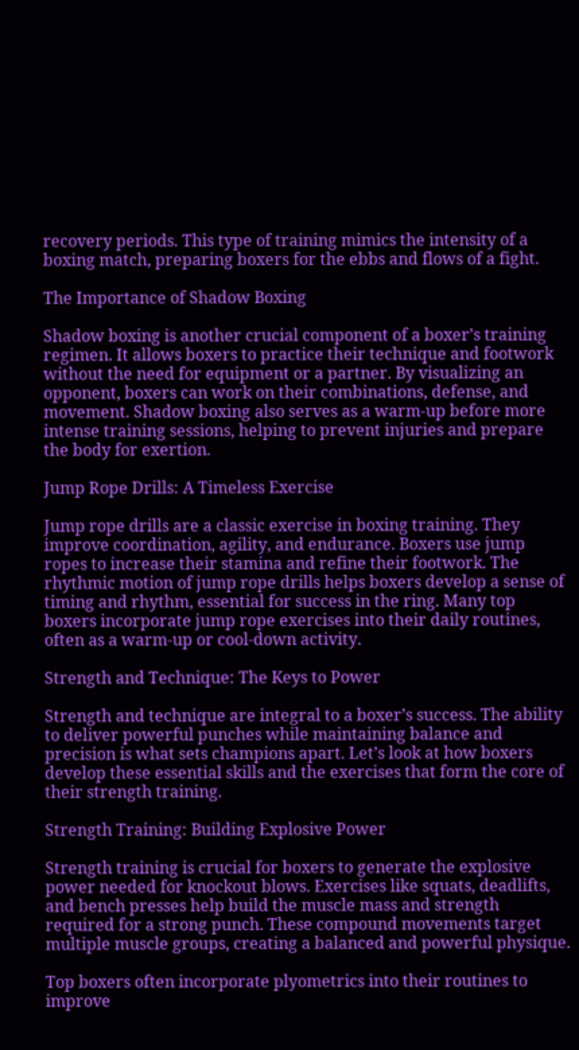recovery periods. This type of training mimics the intensity of a boxing match, preparing boxers for the ebbs and flows of a fight.

The Importance of Shadow Boxing

Shadow boxing is another crucial component of a boxer’s training regimen. It allows boxers to practice their technique and footwork without the need for equipment or a partner. By visualizing an opponent, boxers can work on their combinations, defense, and movement. Shadow boxing also serves as a warm-up before more intense training sessions, helping to prevent injuries and prepare the body for exertion.

Jump Rope Drills: A Timeless Exercise

Jump rope drills are a classic exercise in boxing training. They improve coordination, agility, and endurance. Boxers use jump ropes to increase their stamina and refine their footwork. The rhythmic motion of jump rope drills helps boxers develop a sense of timing and rhythm, essential for success in the ring. Many top boxers incorporate jump rope exercises into their daily routines, often as a warm-up or cool-down activity.

Strength and Technique: The Keys to Power

Strength and technique are integral to a boxer’s success. The ability to deliver powerful punches while maintaining balance and precision is what sets champions apart. Let’s look at how boxers develop these essential skills and the exercises that form the core of their strength training.

Strength Training: Building Explosive Power

Strength training is crucial for boxers to generate the explosive power needed for knockout blows. Exercises like squats, deadlifts, and bench presses help build the muscle mass and strength required for a strong punch. These compound movements target multiple muscle groups, creating a balanced and powerful physique.

Top boxers often incorporate plyometrics into their routines to improve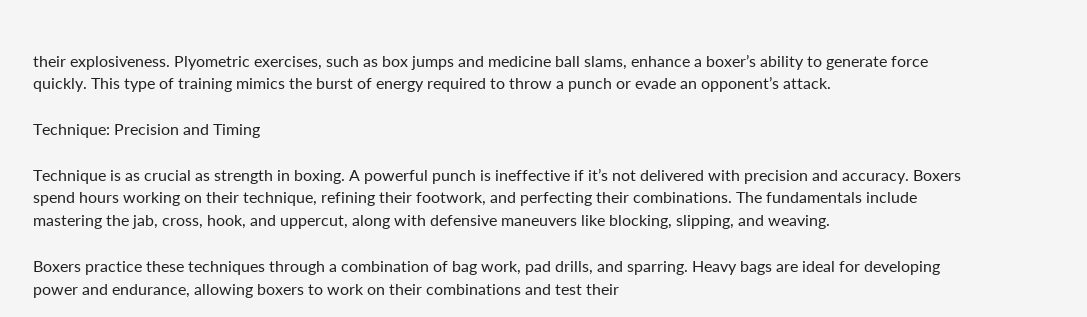their explosiveness. Plyometric exercises, such as box jumps and medicine ball slams, enhance a boxer’s ability to generate force quickly. This type of training mimics the burst of energy required to throw a punch or evade an opponent’s attack.

Technique: Precision and Timing

Technique is as crucial as strength in boxing. A powerful punch is ineffective if it’s not delivered with precision and accuracy. Boxers spend hours working on their technique, refining their footwork, and perfecting their combinations. The fundamentals include mastering the jab, cross, hook, and uppercut, along with defensive maneuvers like blocking, slipping, and weaving.

Boxers practice these techniques through a combination of bag work, pad drills, and sparring. Heavy bags are ideal for developing power and endurance, allowing boxers to work on their combinations and test their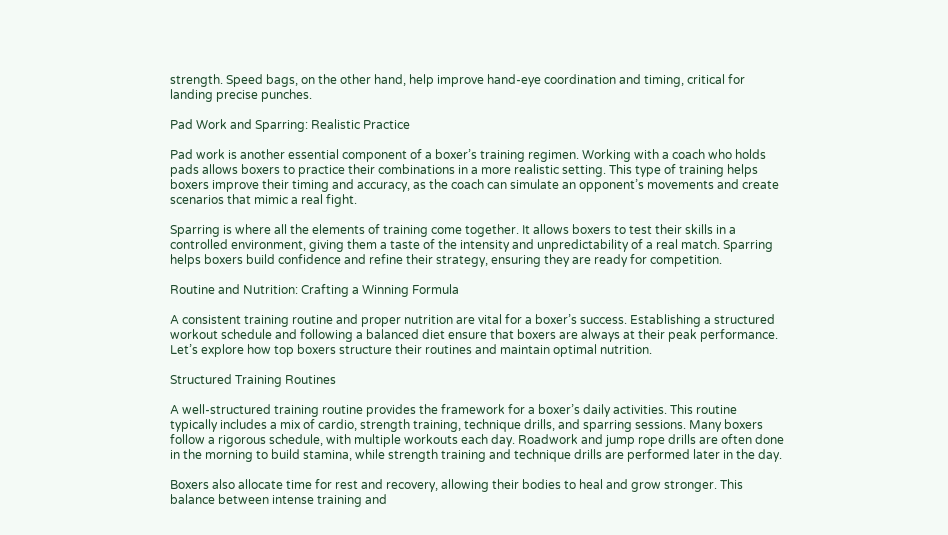strength. Speed bags, on the other hand, help improve hand-eye coordination and timing, critical for landing precise punches.

Pad Work and Sparring: Realistic Practice

Pad work is another essential component of a boxer’s training regimen. Working with a coach who holds pads allows boxers to practice their combinations in a more realistic setting. This type of training helps boxers improve their timing and accuracy, as the coach can simulate an opponent’s movements and create scenarios that mimic a real fight.

Sparring is where all the elements of training come together. It allows boxers to test their skills in a controlled environment, giving them a taste of the intensity and unpredictability of a real match. Sparring helps boxers build confidence and refine their strategy, ensuring they are ready for competition.

Routine and Nutrition: Crafting a Winning Formula

A consistent training routine and proper nutrition are vital for a boxer’s success. Establishing a structured workout schedule and following a balanced diet ensure that boxers are always at their peak performance. Let’s explore how top boxers structure their routines and maintain optimal nutrition.

Structured Training Routines

A well-structured training routine provides the framework for a boxer’s daily activities. This routine typically includes a mix of cardio, strength training, technique drills, and sparring sessions. Many boxers follow a rigorous schedule, with multiple workouts each day. Roadwork and jump rope drills are often done in the morning to build stamina, while strength training and technique drills are performed later in the day.

Boxers also allocate time for rest and recovery, allowing their bodies to heal and grow stronger. This balance between intense training and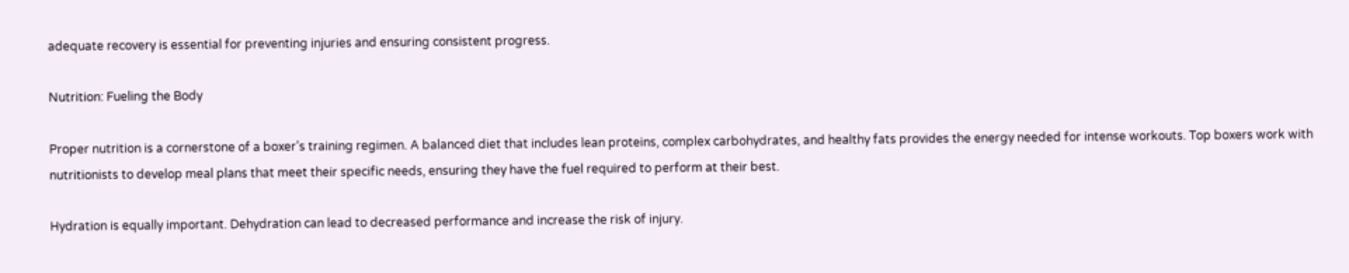adequate recovery is essential for preventing injuries and ensuring consistent progress.

Nutrition: Fueling the Body

Proper nutrition is a cornerstone of a boxer’s training regimen. A balanced diet that includes lean proteins, complex carbohydrates, and healthy fats provides the energy needed for intense workouts. Top boxers work with nutritionists to develop meal plans that meet their specific needs, ensuring they have the fuel required to perform at their best.

Hydration is equally important. Dehydration can lead to decreased performance and increase the risk of injury.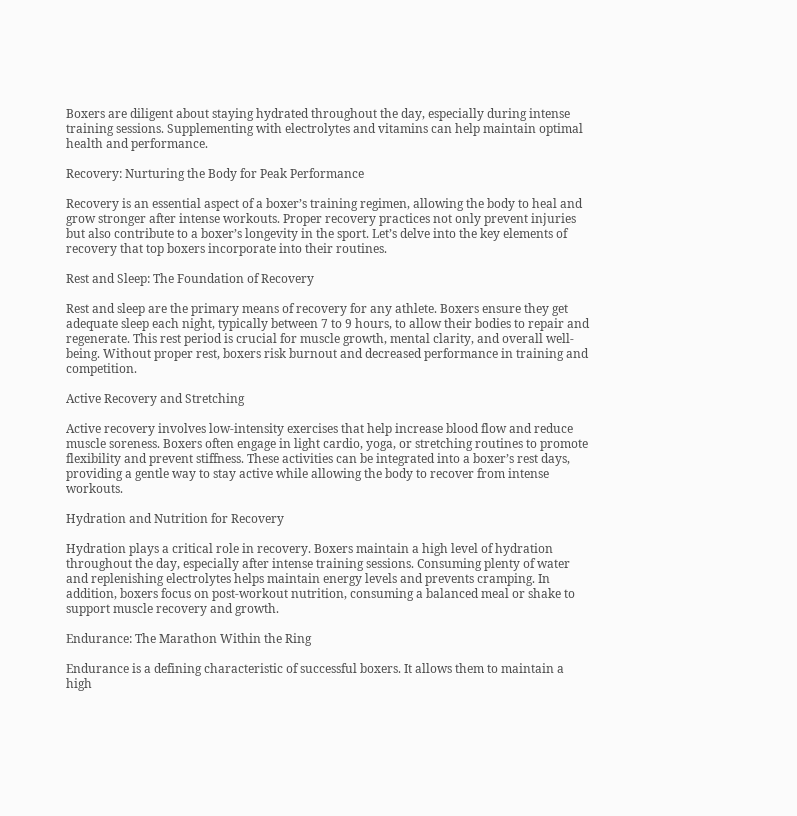Boxers are diligent about staying hydrated throughout the day, especially during intense training sessions. Supplementing with electrolytes and vitamins can help maintain optimal health and performance.

Recovery: Nurturing the Body for Peak Performance

Recovery is an essential aspect of a boxer’s training regimen, allowing the body to heal and grow stronger after intense workouts. Proper recovery practices not only prevent injuries but also contribute to a boxer’s longevity in the sport. Let’s delve into the key elements of recovery that top boxers incorporate into their routines.

Rest and Sleep: The Foundation of Recovery

Rest and sleep are the primary means of recovery for any athlete. Boxers ensure they get adequate sleep each night, typically between 7 to 9 hours, to allow their bodies to repair and regenerate. This rest period is crucial for muscle growth, mental clarity, and overall well-being. Without proper rest, boxers risk burnout and decreased performance in training and competition.

Active Recovery and Stretching

Active recovery involves low-intensity exercises that help increase blood flow and reduce muscle soreness. Boxers often engage in light cardio, yoga, or stretching routines to promote flexibility and prevent stiffness. These activities can be integrated into a boxer’s rest days, providing a gentle way to stay active while allowing the body to recover from intense workouts.

Hydration and Nutrition for Recovery

Hydration plays a critical role in recovery. Boxers maintain a high level of hydration throughout the day, especially after intense training sessions. Consuming plenty of water and replenishing electrolytes helps maintain energy levels and prevents cramping. In addition, boxers focus on post-workout nutrition, consuming a balanced meal or shake to support muscle recovery and growth.

Endurance: The Marathon Within the Ring

Endurance is a defining characteristic of successful boxers. It allows them to maintain a high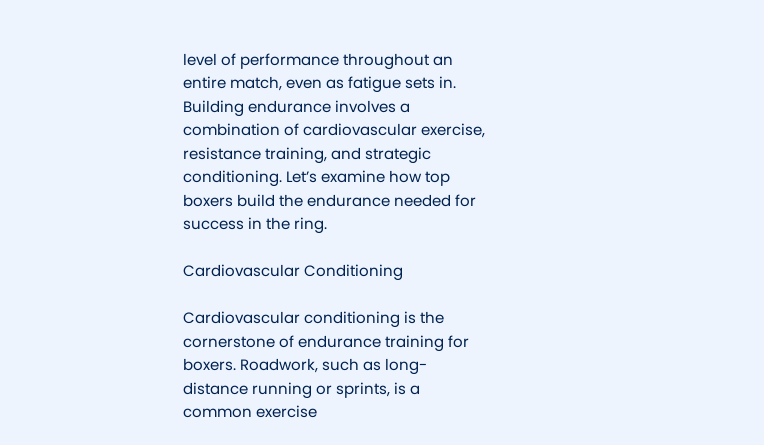level of performance throughout an entire match, even as fatigue sets in. Building endurance involves a combination of cardiovascular exercise, resistance training, and strategic conditioning. Let’s examine how top boxers build the endurance needed for success in the ring.

Cardiovascular Conditioning

Cardiovascular conditioning is the cornerstone of endurance training for boxers. Roadwork, such as long-distance running or sprints, is a common exercise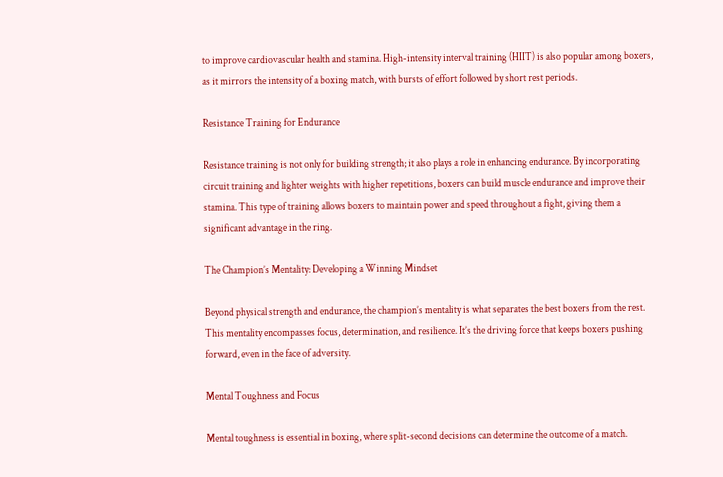to improve cardiovascular health and stamina. High-intensity interval training (HIIT) is also popular among boxers, as it mirrors the intensity of a boxing match, with bursts of effort followed by short rest periods.

Resistance Training for Endurance

Resistance training is not only for building strength; it also plays a role in enhancing endurance. By incorporating circuit training and lighter weights with higher repetitions, boxers can build muscle endurance and improve their stamina. This type of training allows boxers to maintain power and speed throughout a fight, giving them a significant advantage in the ring.

The Champion’s Mentality: Developing a Winning Mindset

Beyond physical strength and endurance, the champion’s mentality is what separates the best boxers from the rest. This mentality encompasses focus, determination, and resilience. It’s the driving force that keeps boxers pushing forward, even in the face of adversity.

Mental Toughness and Focus

Mental toughness is essential in boxing, where split-second decisions can determine the outcome of a match.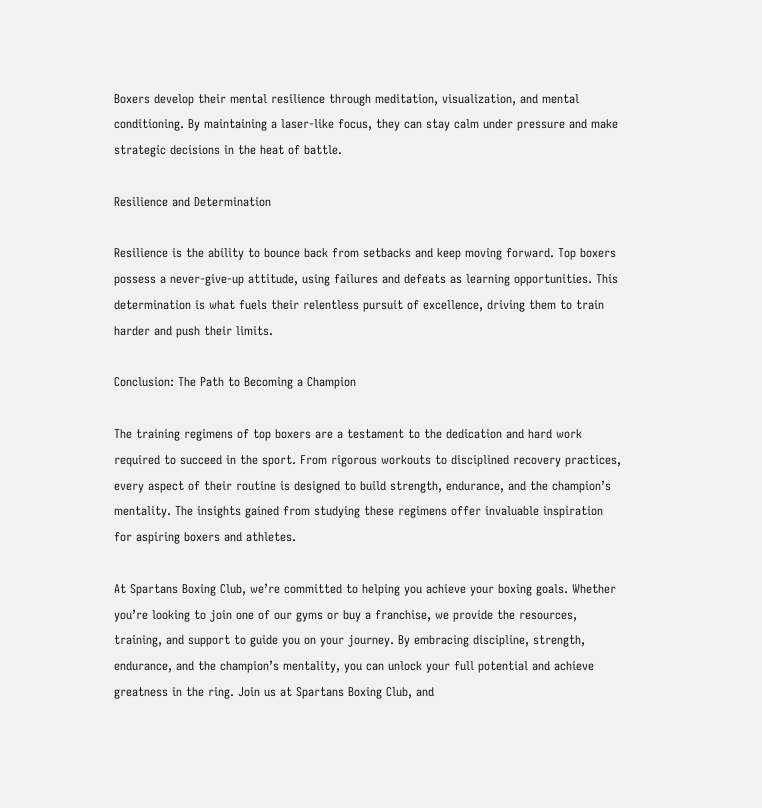Boxers develop their mental resilience through meditation, visualization, and mental conditioning. By maintaining a laser-like focus, they can stay calm under pressure and make strategic decisions in the heat of battle.

Resilience and Determination

Resilience is the ability to bounce back from setbacks and keep moving forward. Top boxers possess a never-give-up attitude, using failures and defeats as learning opportunities. This determination is what fuels their relentless pursuit of excellence, driving them to train harder and push their limits.

Conclusion: The Path to Becoming a Champion

The training regimens of top boxers are a testament to the dedication and hard work required to succeed in the sport. From rigorous workouts to disciplined recovery practices, every aspect of their routine is designed to build strength, endurance, and the champion’s mentality. The insights gained from studying these regimens offer invaluable inspiration for aspiring boxers and athletes.

At Spartans Boxing Club, we’re committed to helping you achieve your boxing goals. Whether you’re looking to join one of our gyms or buy a franchise, we provide the resources, training, and support to guide you on your journey. By embracing discipline, strength, endurance, and the champion’s mentality, you can unlock your full potential and achieve greatness in the ring. Join us at Spartans Boxing Club, and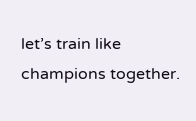let’s train like champions together.